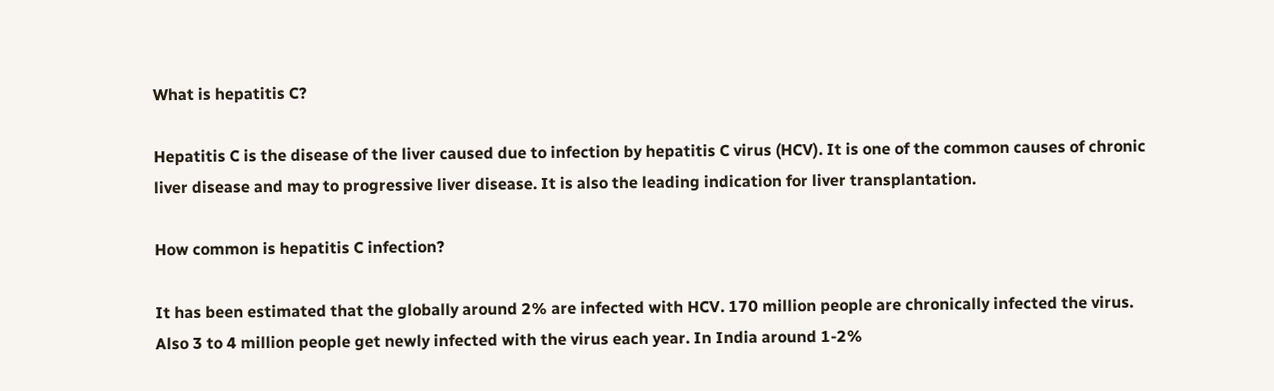What is hepatitis C?

Hepatitis C is the disease of the liver caused due to infection by hepatitis C virus (HCV). It is one of the common causes of chronic liver disease and may to progressive liver disease. It is also the leading indication for liver transplantation.

How common is hepatitis C infection?

It has been estimated that the globally around 2% are infected with HCV. 170 million people are chronically infected the virus. Also 3 to 4 million people get newly infected with the virus each year. In India around 1-2%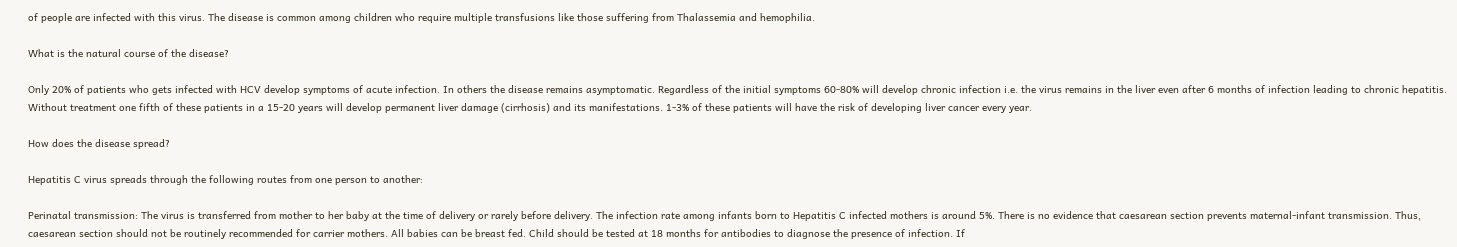of people are infected with this virus. The disease is common among children who require multiple transfusions like those suffering from Thalassemia and hemophilia.

What is the natural course of the disease?

Only 20% of patients who gets infected with HCV develop symptoms of acute infection. In others the disease remains asymptomatic. Regardless of the initial symptoms 60-80% will develop chronic infection i.e. the virus remains in the liver even after 6 months of infection leading to chronic hepatitis. Without treatment one fifth of these patients in a 15-20 years will develop permanent liver damage (cirrhosis) and its manifestations. 1-3% of these patients will have the risk of developing liver cancer every year.

How does the disease spread?

Hepatitis C virus spreads through the following routes from one person to another:

Perinatal transmission: The virus is transferred from mother to her baby at the time of delivery or rarely before delivery. The infection rate among infants born to Hepatitis C infected mothers is around 5%. There is no evidence that caesarean section prevents maternal-infant transmission. Thus, caesarean section should not be routinely recommended for carrier mothers. All babies can be breast fed. Child should be tested at 18 months for antibodies to diagnose the presence of infection. If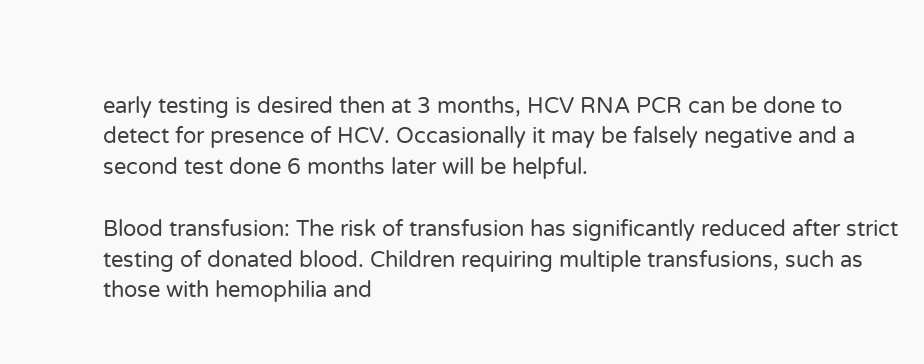early testing is desired then at 3 months, HCV RNA PCR can be done to detect for presence of HCV. Occasionally it may be falsely negative and a second test done 6 months later will be helpful.

Blood transfusion: The risk of transfusion has significantly reduced after strict testing of donated blood. Children requiring multiple transfusions, such as those with hemophilia and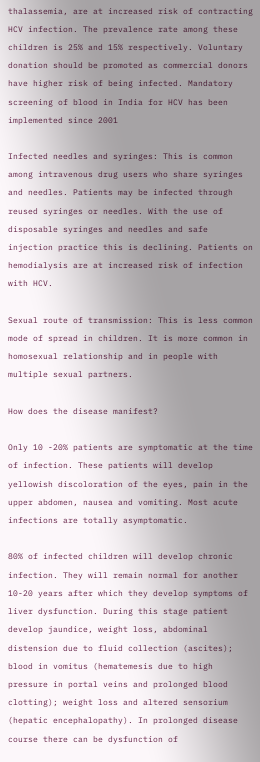thalassemia, are at increased risk of contracting HCV infection. The prevalence rate among these children is 25% and 15% respectively. Voluntary donation should be promoted as commercial donors have higher risk of being infected. Mandatory screening of blood in India for HCV has been implemented since 2001

Infected needles and syringes: This is common among intravenous drug users who share syringes and needles. Patients may be infected through reused syringes or needles. With the use of disposable syringes and needles and safe injection practice this is declining. Patients on hemodialysis are at increased risk of infection with HCV.

Sexual route of transmission: This is less common mode of spread in children. It is more common in homosexual relationship and in people with multiple sexual partners.

How does the disease manifest?

Only 10 -20% patients are symptomatic at the time of infection. These patients will develop yellowish discoloration of the eyes, pain in the upper abdomen, nausea and vomiting. Most acute infections are totally asymptomatic.

80% of infected children will develop chronic infection. They will remain normal for another 10-20 years after which they develop symptoms of liver dysfunction. During this stage patient develop jaundice, weight loss, abdominal distension due to fluid collection (ascites); blood in vomitus (hematemesis due to high pressure in portal veins and prolonged blood clotting); weight loss and altered sensorium (hepatic encephalopathy). In prolonged disease course there can be dysfunction of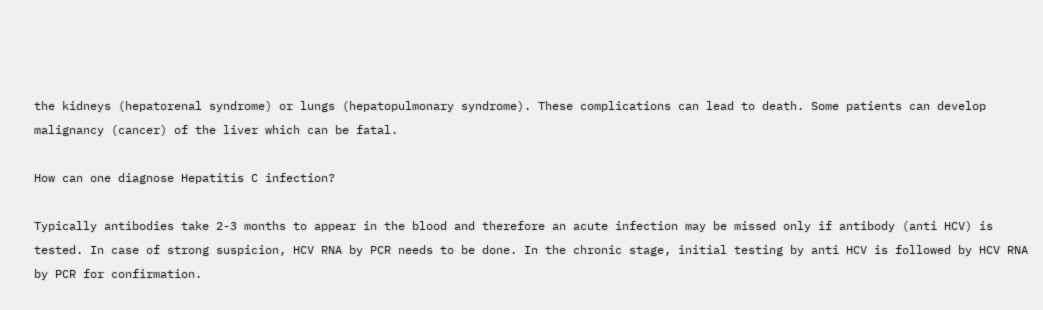the kidneys (hepatorenal syndrome) or lungs (hepatopulmonary syndrome). These complications can lead to death. Some patients can develop malignancy (cancer) of the liver which can be fatal.

How can one diagnose Hepatitis C infection?

Typically antibodies take 2-3 months to appear in the blood and therefore an acute infection may be missed only if antibody (anti HCV) is tested. In case of strong suspicion, HCV RNA by PCR needs to be done. In the chronic stage, initial testing by anti HCV is followed by HCV RNA by PCR for confirmation.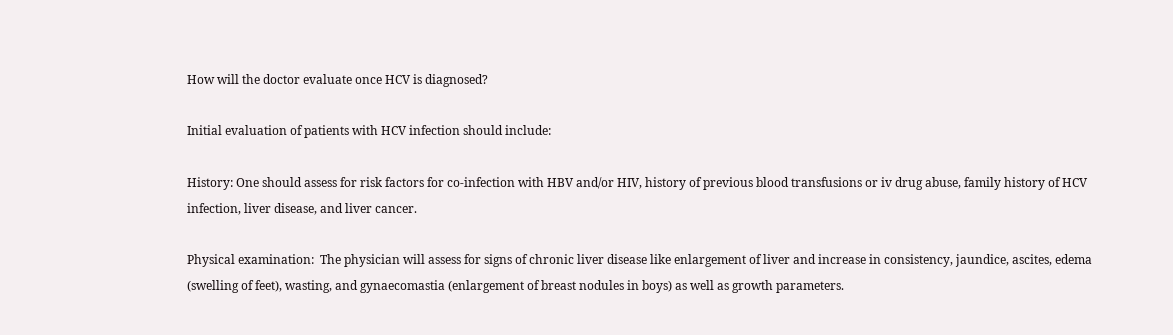How will the doctor evaluate once HCV is diagnosed?

Initial evaluation of patients with HCV infection should include:

History: One should assess for risk factors for co-infection with HBV and/or HIV, history of previous blood transfusions or iv drug abuse, family history of HCV infection, liver disease, and liver cancer.

Physical examination:  The physician will assess for signs of chronic liver disease like enlargement of liver and increase in consistency, jaundice, ascites, edema (swelling of feet), wasting, and gynaecomastia (enlargement of breast nodules in boys) as well as growth parameters.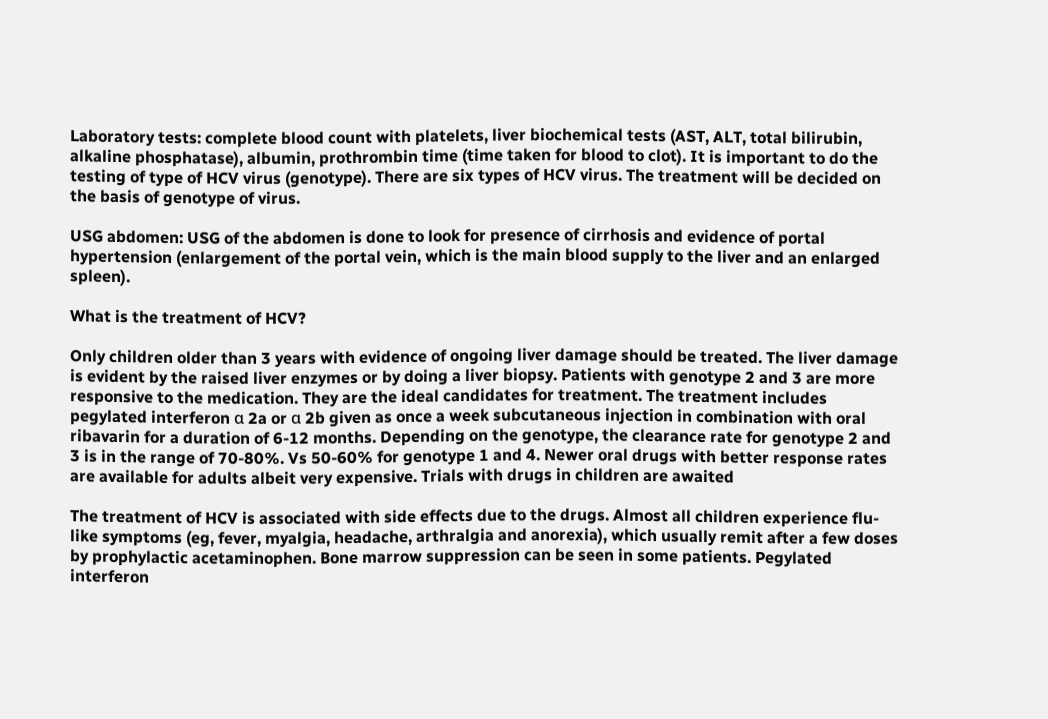Laboratory tests: complete blood count with platelets, liver biochemical tests (AST, ALT, total bilirubin, alkaline phosphatase), albumin, prothrombin time (time taken for blood to clot). It is important to do the testing of type of HCV virus (genotype). There are six types of HCV virus. The treatment will be decided on the basis of genotype of virus.

USG abdomen: USG of the abdomen is done to look for presence of cirrhosis and evidence of portal hypertension (enlargement of the portal vein, which is the main blood supply to the liver and an enlarged spleen).

What is the treatment of HCV?

Only children older than 3 years with evidence of ongoing liver damage should be treated. The liver damage is evident by the raised liver enzymes or by doing a liver biopsy. Patients with genotype 2 and 3 are more responsive to the medication. They are the ideal candidates for treatment. The treatment includes pegylated interferon α 2a or α 2b given as once a week subcutaneous injection in combination with oral ribavarin for a duration of 6-12 months. Depending on the genotype, the clearance rate for genotype 2 and 3 is in the range of 70-80%. Vs 50-60% for genotype 1 and 4. Newer oral drugs with better response rates are available for adults albeit very expensive. Trials with drugs in children are awaited

The treatment of HCV is associated with side effects due to the drugs. Almost all children experience flu-like symptoms (eg, fever, myalgia, headache, arthralgia and anorexia), which usually remit after a few doses by prophylactic acetaminophen. Bone marrow suppression can be seen in some patients. Pegylated interferon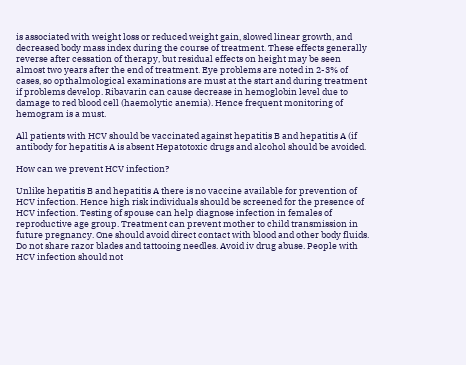is associated with weight loss or reduced weight gain, slowed linear growth, and decreased body mass index during the course of treatment. These effects generally reverse after cessation of therapy, but residual effects on height may be seen almost two years after the end of treatment. Eye problems are noted in 2-3% of cases, so opthalmological examinations are must at the start and during treatment if problems develop. Ribavarin can cause decrease in hemoglobin level due to damage to red blood cell (haemolytic anemia). Hence frequent monitoring of hemogram is a must.

All patients with HCV should be vaccinated against hepatitis B and hepatitis A (if antibody for hepatitis A is absent Hepatotoxic drugs and alcohol should be avoided.

How can we prevent HCV infection?

Unlike hepatitis B and hepatitis A there is no vaccine available for prevention of HCV infection. Hence high risk individuals should be screened for the presence of HCV infection. Testing of spouse can help diagnose infection in females of reproductive age group. Treatment can prevent mother to child transmission in future pregnancy. One should avoid direct contact with blood and other body fluids. Do not share razor blades and tattooing needles. Avoid iv drug abuse. People with HCV infection should not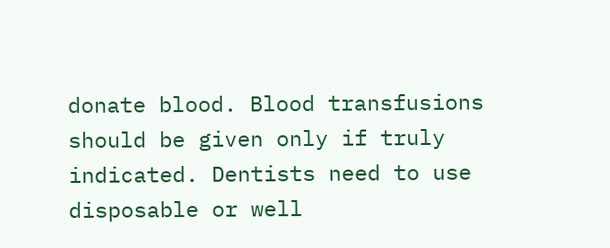donate blood. Blood transfusions should be given only if truly indicated. Dentists need to use disposable or well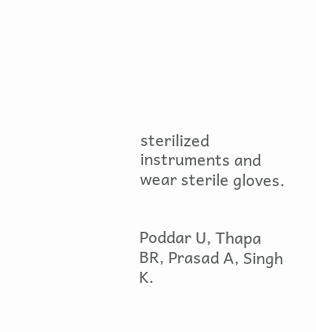sterilized instruments and wear sterile gloves.


Poddar U, Thapa BR, Prasad A, Singh K.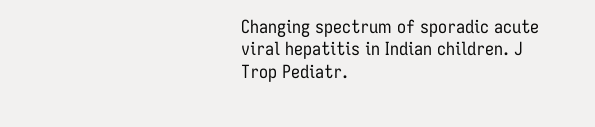Changing spectrum of sporadic acute viral hepatitis in Indian children. J Trop Pediatr.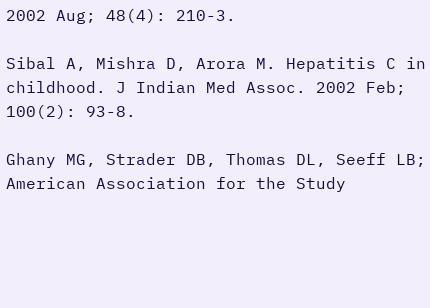2002 Aug; 48(4): 210-3.

Sibal A, Mishra D, Arora M. Hepatitis C in childhood. J Indian Med Assoc. 2002 Feb; 100(2): 93-8.

Ghany MG, Strader DB, Thomas DL, Seeff LB; American Association for the Study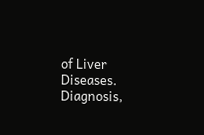of Liver Diseases. Diagnosis,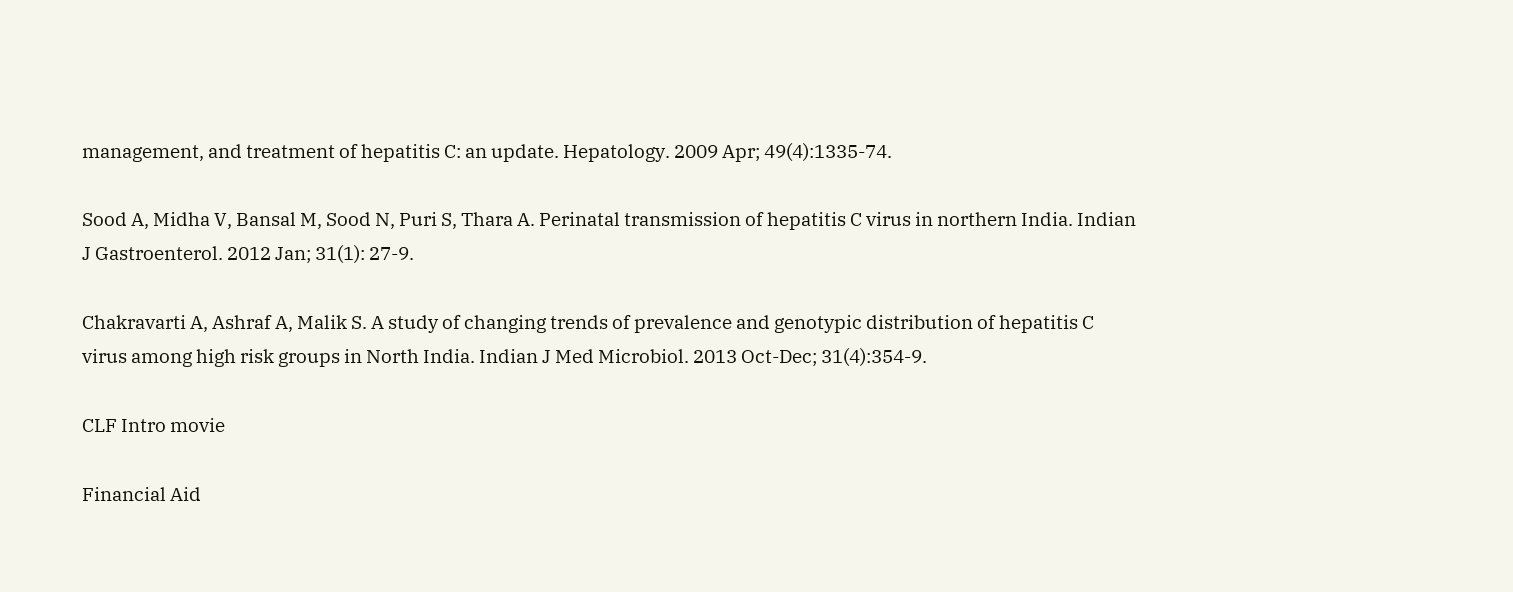management, and treatment of hepatitis C: an update. Hepatology. 2009 Apr; 49(4):1335-74.

Sood A, Midha V, Bansal M, Sood N, Puri S, Thara A. Perinatal transmission of hepatitis C virus in northern India. Indian J Gastroenterol. 2012 Jan; 31(1): 27-9.

Chakravarti A, Ashraf A, Malik S. A study of changing trends of prevalence and genotypic distribution of hepatitis C virus among high risk groups in North India. Indian J Med Microbiol. 2013 Oct-Dec; 31(4):354-9.

CLF Intro movie

Financial Aid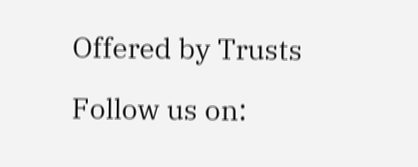Offered by Trusts

Follow us on: